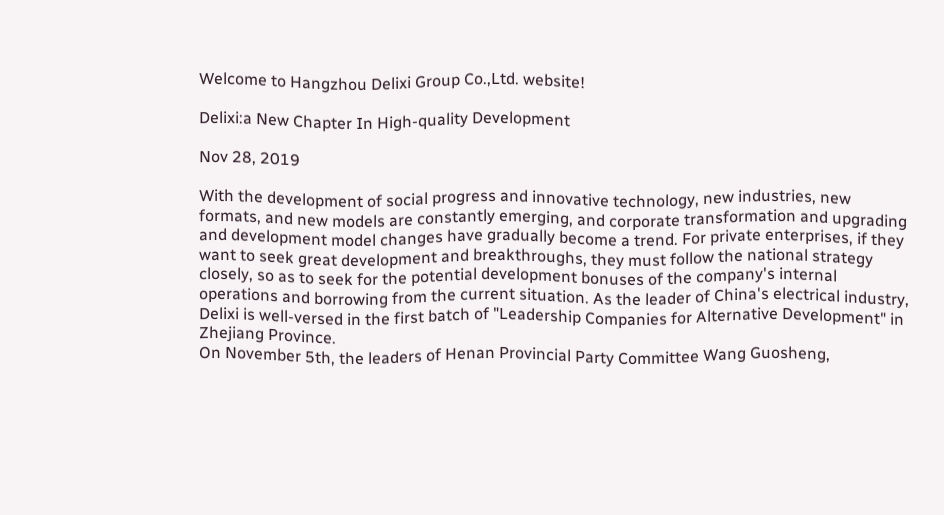Welcome to Hangzhou Delixi Group Co.,Ltd. website!

Delixi:a New Chapter In High-quality Development

Nov 28, 2019

With the development of social progress and innovative technology, new industries, new formats, and new models are constantly emerging, and corporate transformation and upgrading and development model changes have gradually become a trend. For private enterprises, if they want to seek great development and breakthroughs, they must follow the national strategy closely, so as to seek for the potential development bonuses of the company's internal operations and borrowing from the current situation. As the leader of China's electrical industry, Delixi is well-versed in the first batch of "Leadership Companies for Alternative Development" in Zhejiang Province.
On November 5th, the leaders of Henan Provincial Party Committee Wang Guosheng,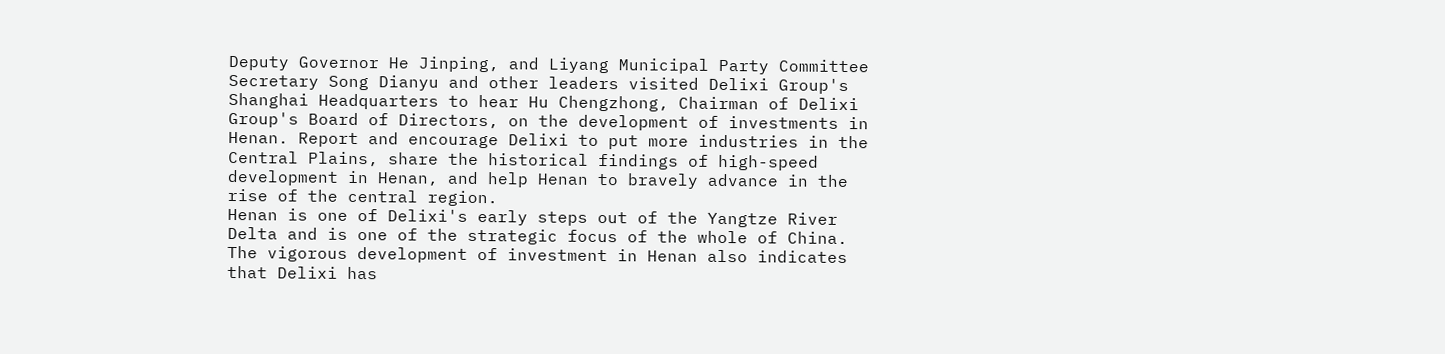Deputy Governor He Jinping, and Liyang Municipal Party Committee Secretary Song Dianyu and other leaders visited Delixi Group's Shanghai Headquarters to hear Hu Chengzhong, Chairman of Delixi Group's Board of Directors, on the development of investments in Henan. Report and encourage Delixi to put more industries in the Central Plains, share the historical findings of high-speed development in Henan, and help Henan to bravely advance in the rise of the central region.
Henan is one of Delixi's early steps out of the Yangtze River Delta and is one of the strategic focus of the whole of China. The vigorous development of investment in Henan also indicates that Delixi has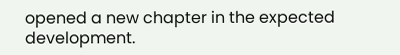opened a new chapter in the expected development.